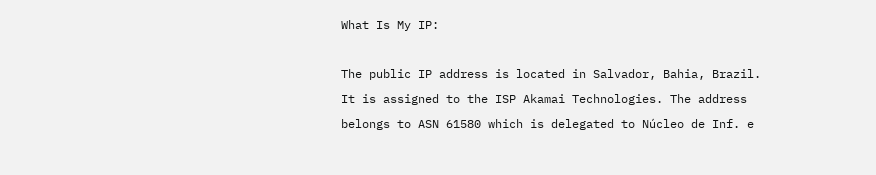What Is My IP:

The public IP address is located in Salvador, Bahia, Brazil. It is assigned to the ISP Akamai Technologies. The address belongs to ASN 61580 which is delegated to Núcleo de Inf. e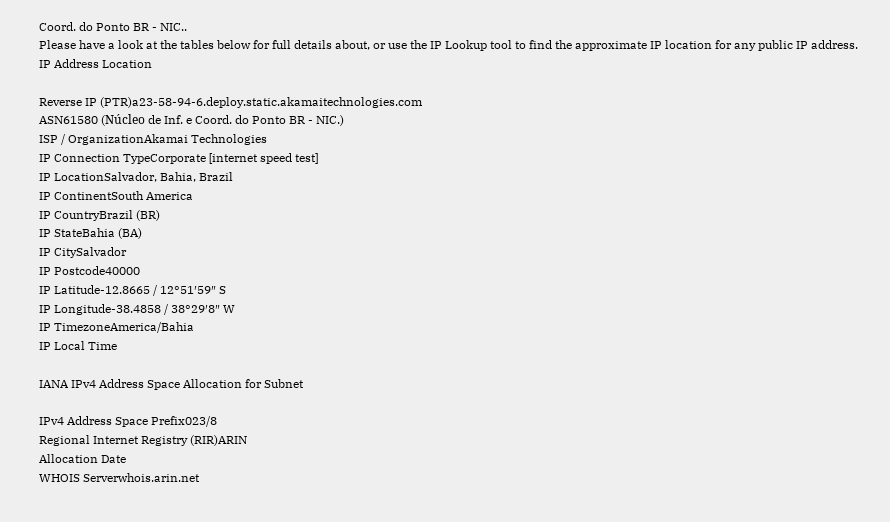Coord. do Ponto BR - NIC..
Please have a look at the tables below for full details about, or use the IP Lookup tool to find the approximate IP location for any public IP address. IP Address Location

Reverse IP (PTR)a23-58-94-6.deploy.static.akamaitechnologies.com
ASN61580 (Núcleo de Inf. e Coord. do Ponto BR - NIC.)
ISP / OrganizationAkamai Technologies
IP Connection TypeCorporate [internet speed test]
IP LocationSalvador, Bahia, Brazil
IP ContinentSouth America
IP CountryBrazil (BR)
IP StateBahia (BA)
IP CitySalvador
IP Postcode40000
IP Latitude-12.8665 / 12°51′59″ S
IP Longitude-38.4858 / 38°29′8″ W
IP TimezoneAmerica/Bahia
IP Local Time

IANA IPv4 Address Space Allocation for Subnet

IPv4 Address Space Prefix023/8
Regional Internet Registry (RIR)ARIN
Allocation Date
WHOIS Serverwhois.arin.net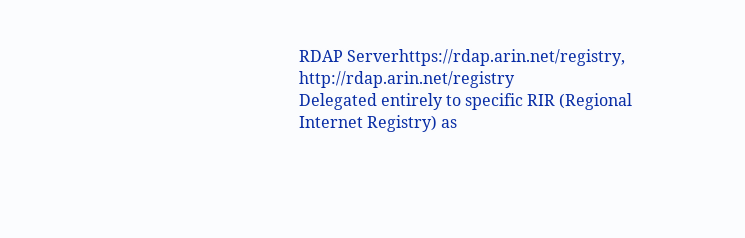RDAP Serverhttps://rdap.arin.net/registry, http://rdap.arin.net/registry
Delegated entirely to specific RIR (Regional Internet Registry) as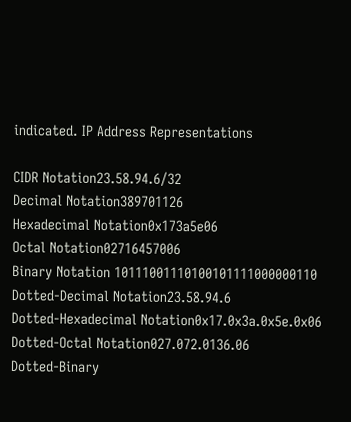indicated. IP Address Representations

CIDR Notation23.58.94.6/32
Decimal Notation389701126
Hexadecimal Notation0x173a5e06
Octal Notation02716457006
Binary Notation 10111001110100101111000000110
Dotted-Decimal Notation23.58.94.6
Dotted-Hexadecimal Notation0x17.0x3a.0x5e.0x06
Dotted-Octal Notation027.072.0136.06
Dotted-Binary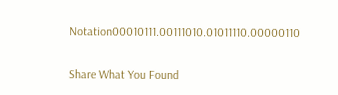Notation00010111.00111010.01011110.00000110

Share What You Found